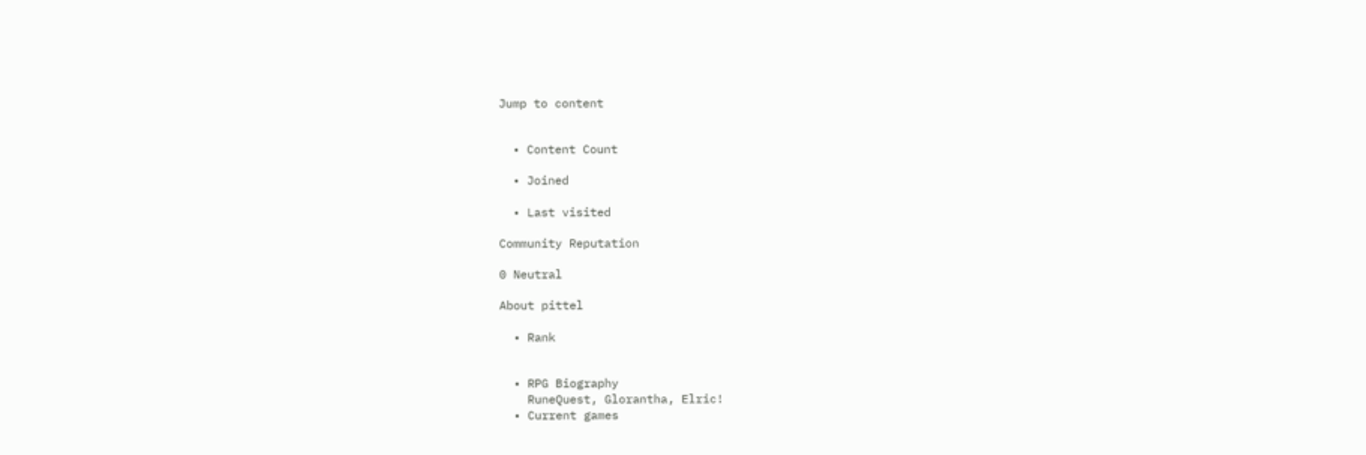Jump to content


  • Content Count

  • Joined

  • Last visited

Community Reputation

0 Neutral

About pittel

  • Rank


  • RPG Biography
    RuneQuest, Glorantha, Elric!
  • Current games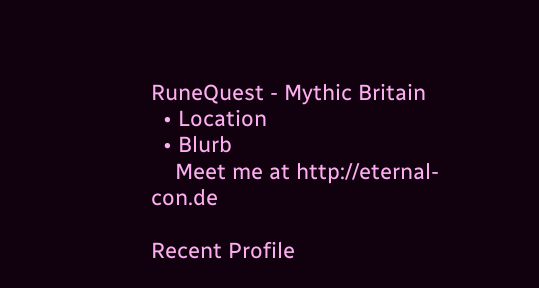RuneQuest - Mythic Britain
  • Location
  • Blurb
    Meet me at http://eternal-con.de

Recent Profile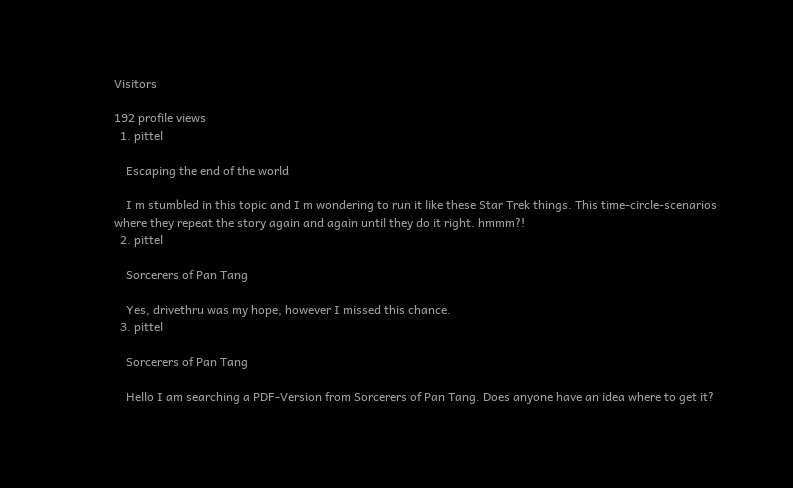Visitors

192 profile views
  1. pittel

    Escaping the end of the world

    I m stumbled in this topic and I m wondering to run it like these Star Trek things. This time-circle-scenarios where they repeat the story again and again until they do it right. hmmm?!
  2. pittel

    Sorcerers of Pan Tang

    Yes, drivethru was my hope, however I missed this chance.
  3. pittel

    Sorcerers of Pan Tang

    Hello I am searching a PDF-Version from Sorcerers of Pan Tang. Does anyone have an idea where to get it?